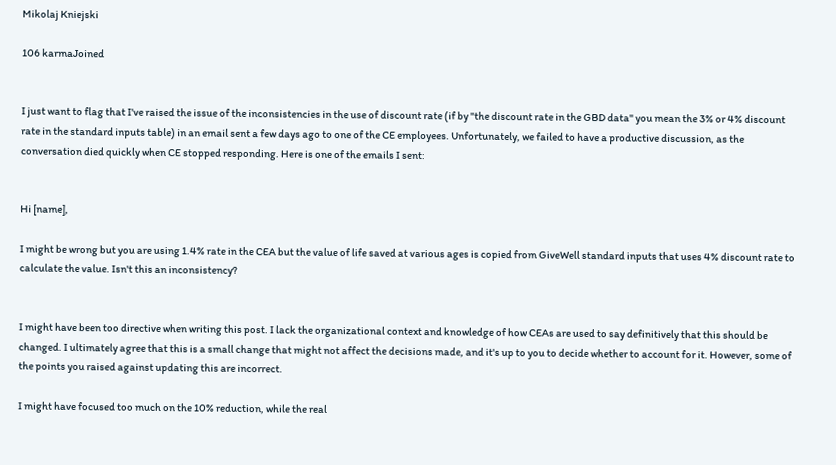Mikolaj Kniejski

106 karmaJoined


I just want to flag that I've raised the issue of the inconsistencies in the use of discount rate (if by "the discount rate in the GBD data" you mean the 3% or 4% discount rate in the standard inputs table) in an email sent a few days ago to one of the CE employees. Unfortunately, we failed to have a productive discussion, as the conversation died quickly when CE stopped responding. Here is one of the emails I sent:


Hi [name],

I might be wrong but you are using 1.4% rate in the CEA but the value of life saved at various ages is copied from GiveWell standard inputs that uses 4% discount rate to calculate the value. Isn't this an inconsistency?


I might have been too directive when writing this post. I lack the organizational context and knowledge of how CEAs are used to say definitively that this should be changed. I ultimately agree that this is a small change that might not affect the decisions made, and it's up to you to decide whether to account for it. However, some of the points you raised against updating this are incorrect.

I might have focused too much on the 10% reduction, while the real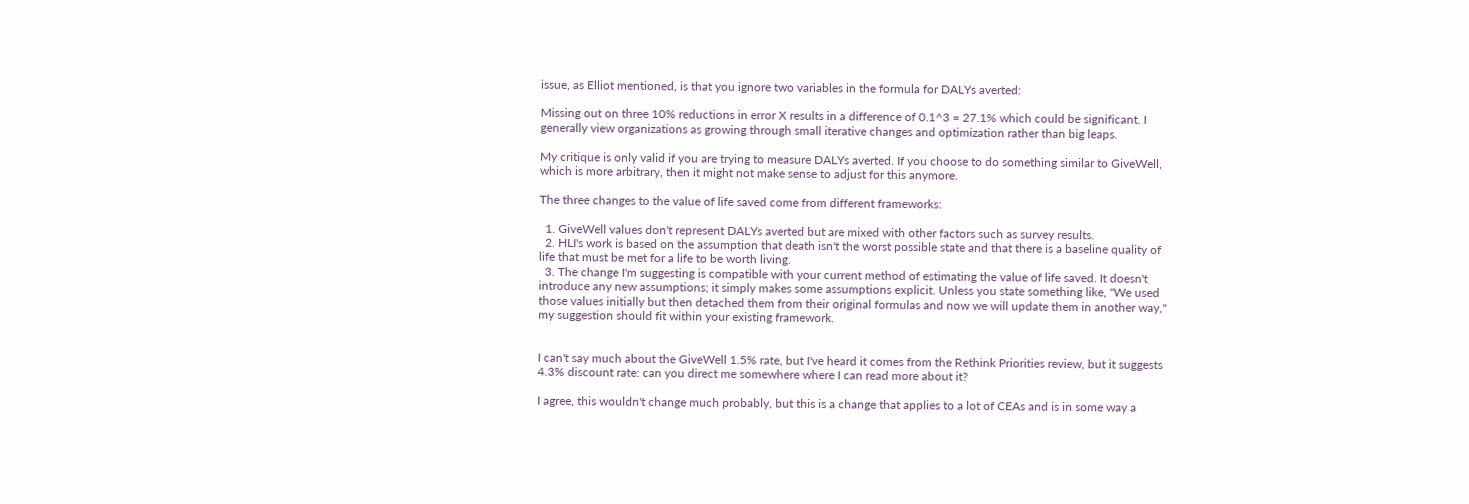issue, as Elliot mentioned, is that you ignore two variables in the formula for DALYs averted:

Missing out on three 10% reductions in error X results in a difference of 0.1^3 = 27.1% which could be significant. I generally view organizations as growing through small iterative changes and optimization rather than big leaps.

My critique is only valid if you are trying to measure DALYs averted. If you choose to do something similar to GiveWell, which is more arbitrary, then it might not make sense to adjust for this anymore.

The three changes to the value of life saved come from different frameworks:

  1. GiveWell values don't represent DALYs averted but are mixed with other factors such as survey results.
  2. HLI's work is based on the assumption that death isn't the worst possible state and that there is a baseline quality of life that must be met for a life to be worth living.
  3. The change I'm suggesting is compatible with your current method of estimating the value of life saved. It doesn't introduce any new assumptions; it simply makes some assumptions explicit. Unless you state something like, "We used those values initially but then detached them from their original formulas and now we will update them in another way," my suggestion should fit within your existing framework.


I can't say much about the GiveWell 1.5% rate, but I've heard it comes from the Rethink Priorities review, but it suggests 4.3% discount rate: can you direct me somewhere where I can read more about it?

I agree, this wouldn't change much probably, but this is a change that applies to a lot of CEAs and is in some way a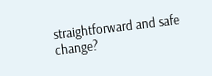straightforward and safe change?